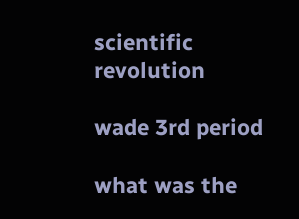scientific revolution

wade 3rd period

what was the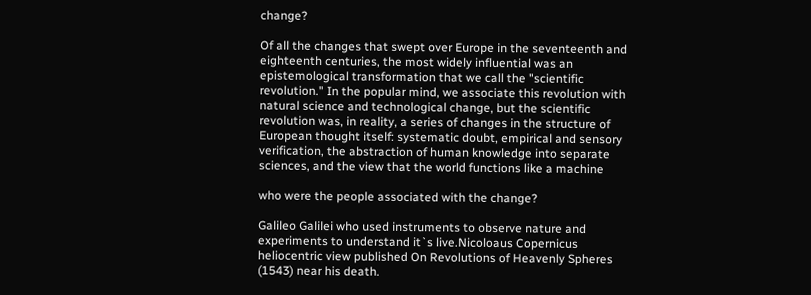change?

Of all the changes that swept over Europe in the seventeenth and eighteenth centuries, the most widely influential was an epistemological transformation that we call the "scientific revolution." In the popular mind, we associate this revolution with natural science and technological change, but the scientific revolution was, in reality, a series of changes in the structure of European thought itself: systematic doubt, empirical and sensory verification, the abstraction of human knowledge into separate sciences, and the view that the world functions like a machine

who were the people associated with the change?

Galileo Galilei who used instruments to observe nature and experiments to understand it`s live.Nicoloaus Copernicus heliocentric view published On Revolutions of Heavenly Spheres (1543) near his death.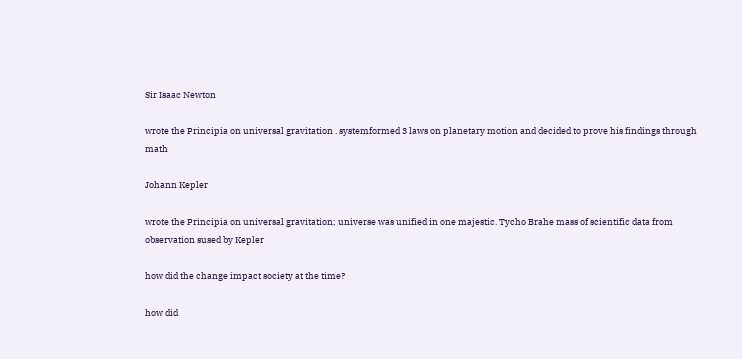Sir Isaac Newton

wrote the Principia on universal gravitation . systemformed 3 laws on planetary motion and decided to prove his findings through math

Johann Kepler

wrote the Principia on universal gravitation; universe was unified in one majestic. Tycho Brahe mass of scientific data from observation sused by Kepler

how did the change impact society at the time?

how did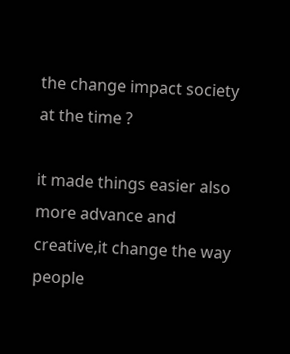the change impact society at the time ?

it made things easier also more advance and creative,it change the way people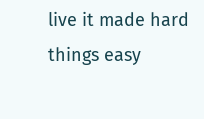live it made hard things easy